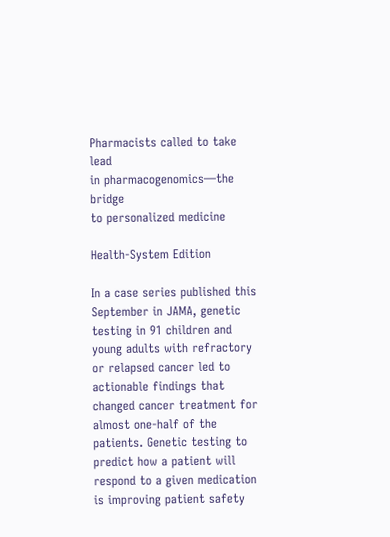Pharmacists called to take lead
in pharmacogenomics—the bridge
to personalized medicine

Health-System Edition

In a case series published this September in JAMA, genetic testing in 91 children and young adults with refractory or relapsed cancer led to actionable findings that changed cancer treatment for almost one-half of the patients. Genetic testing to predict how a patient will respond to a given medication is improving patient safety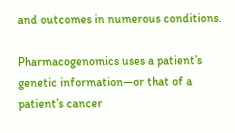and outcomes in numerous conditions.

Pharmacogenomics uses a patient’s genetic information—or that of a patient’s cancer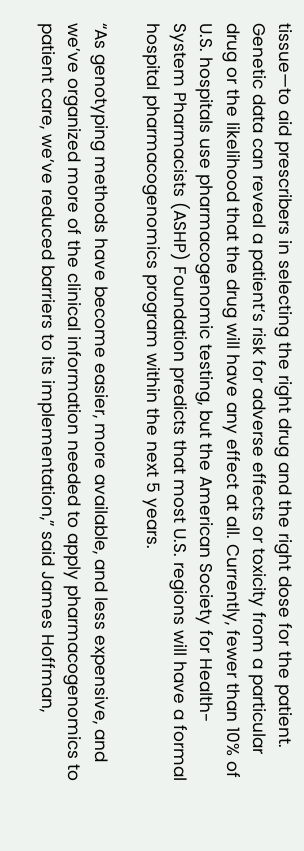tissue—to aid prescribers in selecting the right drug and the right dose for the patient. Genetic data can reveal a patient’s risk for adverse effects or toxicity from a particular drug or the likelihood that the drug will have any effect at all. Currently, fewer than 10% of U.S. hospitals use pharmacogenomic testing, but the American Society for Health-System Pharmacists (ASHP) Foundation predicts that most U.S. regions will have a formal hospital pharmacogenomics program within the next 5 years.

“As genotyping methods have become easier, more available, and less expensive, and we’ve organized more of the clinical information needed to apply pharmacogenomics to patient care, we’ve reduced barriers to its implementation,” said James Hoffman,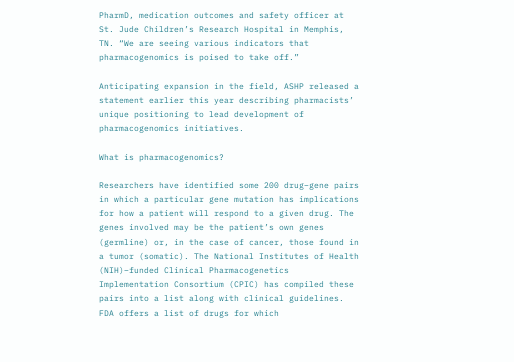PharmD, medication outcomes and safety officer at St. Jude Children’s Research Hospital in Memphis, TN. “We are seeing various indicators that pharmacogenomics is poised to take off.”

Anticipating expansion in the field, ASHP released a statement earlier this year describing pharmacists’ unique positioning to lead development of pharmacogenomics initiatives.

What is pharmacogenomics?

Researchers have identified some 200 drug–gene pairs in which a particular gene mutation has implications for how a patient will respond to a given drug. The genes involved may be the patient’s own genes (germline) or, in the case of cancer, those found in a tumor (somatic). The National Institutes of Health (NIH)–funded Clinical Pharmacogenetics Implementation Consortium (CPIC) has compiled these pairs into a list along with clinical guidelines. FDA offers a list of drugs for which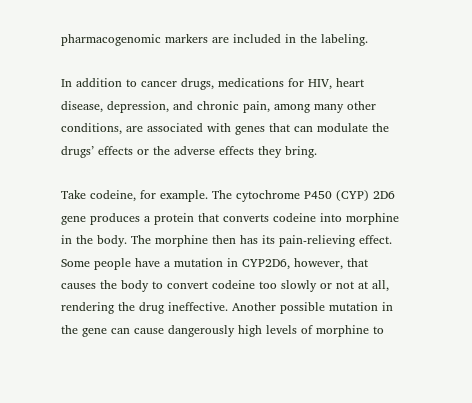pharmacogenomic markers are included in the labeling.

In addition to cancer drugs, medications for HIV, heart disease, depression, and chronic pain, among many other conditions, are associated with genes that can modulate the drugs’ effects or the adverse effects they bring.

Take codeine, for example. The cytochrome P450 (CYP) 2D6 gene produces a protein that converts codeine into morphine in the body. The morphine then has its pain-relieving effect. Some people have a mutation in CYP2D6, however, that causes the body to convert codeine too slowly or not at all, rendering the drug ineffective. Another possible mutation in the gene can cause dangerously high levels of morphine to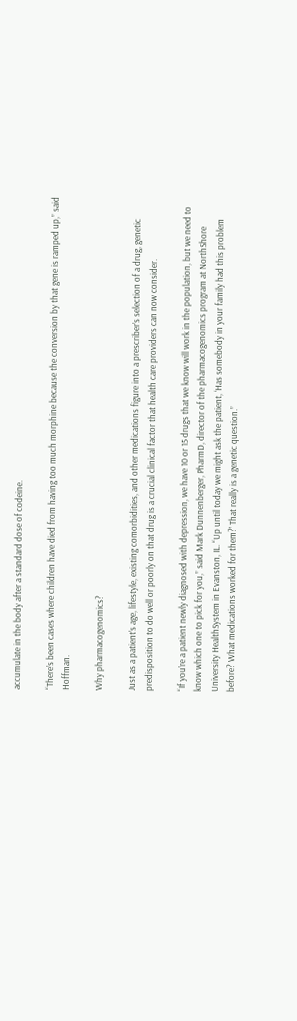accumulate in the body after a standard dose of codeine.

“There’s been cases where children have died from having too much morphine because the conversion by that gene is ramped up,” said Hoffman.

Why pharmacogenomics?

Just as a patient’s age, lifestyle, existing comorbidities, and other medications figure into a prescriber’s selection of a drug, genetic predisposition to do well or poorly on that drug is a crucial clinical factor that health care providers can now consider.

“If you’re a patient newly diagnosed with depression, we have 10 or 15 drugs that we know will work in the population, but we need to know which one to pick for you,” said Mark Dunnenberger, PharmD, director of the pharmacogenomics program at NorthShore University HealthSystem in Evanston, IL. “Up until today we might ask the patient, ‘Has somebody in your family had this problem before? What medications worked for them?’ That really is a genetic question.”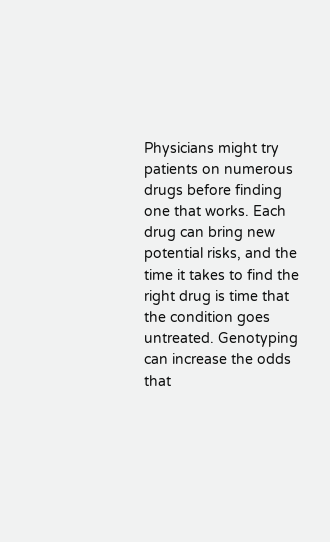Physicians might try patients on numerous drugs before finding one that works. Each drug can bring new potential risks, and the time it takes to find the right drug is time that the condition goes untreated. Genotyping can increase the odds that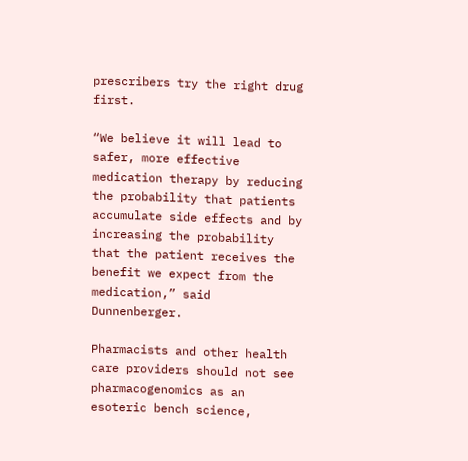prescribers try the right drug first.

“We believe it will lead to safer, more effective medication therapy by reducing the probability that patients accumulate side effects and by increasing the probability that the patient receives the benefit we expect from the medication,” said Dunnenberger.

Pharmacists and other health care providers should not see pharmacogenomics as an esoteric bench science,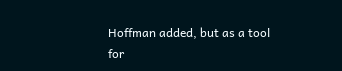Hoffman added, but as a tool for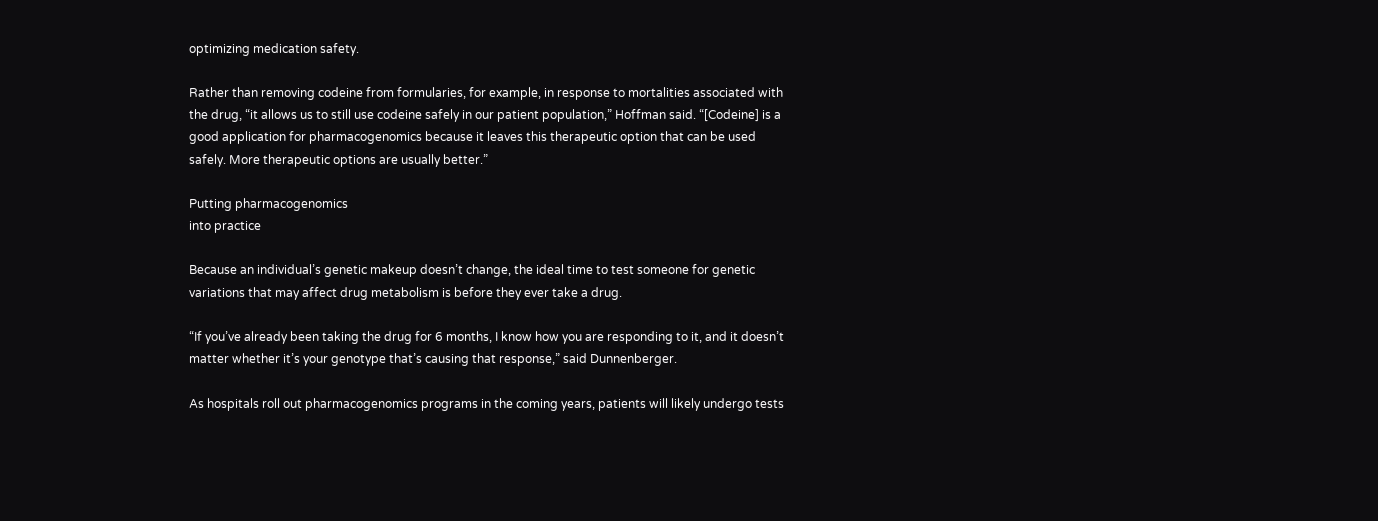optimizing medication safety.

Rather than removing codeine from formularies, for example, in response to mortalities associated with the drug, “it allows us to still use codeine safely in our patient population,” Hoffman said. “[Codeine] is a good application for pharmacogenomics because it leaves this therapeutic option that can be used safely. More therapeutic options are usually better.”

Putting pharmacogenomics
into practice

Because an individual’s genetic makeup doesn’t change, the ideal time to test someone for genetic variations that may affect drug metabolism is before they ever take a drug.

“If you’ve already been taking the drug for 6 months, I know how you are responding to it, and it doesn’t matter whether it’s your genotype that’s causing that response,” said Dunnenberger.

As hospitals roll out pharmacogenomics programs in the coming years, patients will likely undergo tests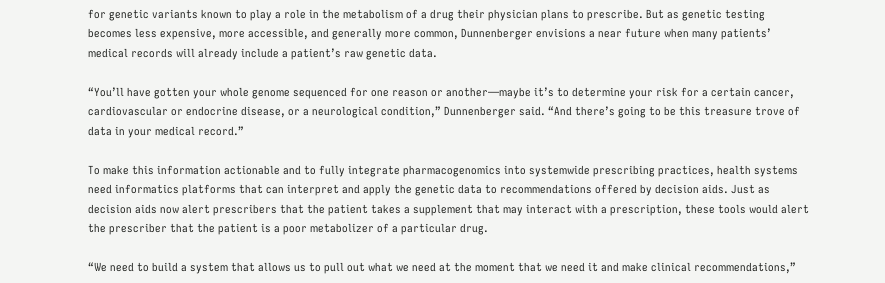for genetic variants known to play a role in the metabolism of a drug their physician plans to prescribe. But as genetic testing becomes less expensive, more accessible, and generally more common, Dunnenberger envisions a near future when many patients’ medical records will already include a patient’s raw genetic data.

“You’ll have gotten your whole genome sequenced for one reason or another—maybe it’s to determine your risk for a certain cancer, cardiovascular or endocrine disease, or a neurological condition,” Dunnenberger said. “And there’s going to be this treasure trove of data in your medical record.”

To make this information actionable and to fully integrate pharmacogenomics into systemwide prescribing practices, health systems need informatics platforms that can interpret and apply the genetic data to recommendations offered by decision aids. Just as decision aids now alert prescribers that the patient takes a supplement that may interact with a prescription, these tools would alert the prescriber that the patient is a poor metabolizer of a particular drug.

“We need to build a system that allows us to pull out what we need at the moment that we need it and make clinical recommendations,”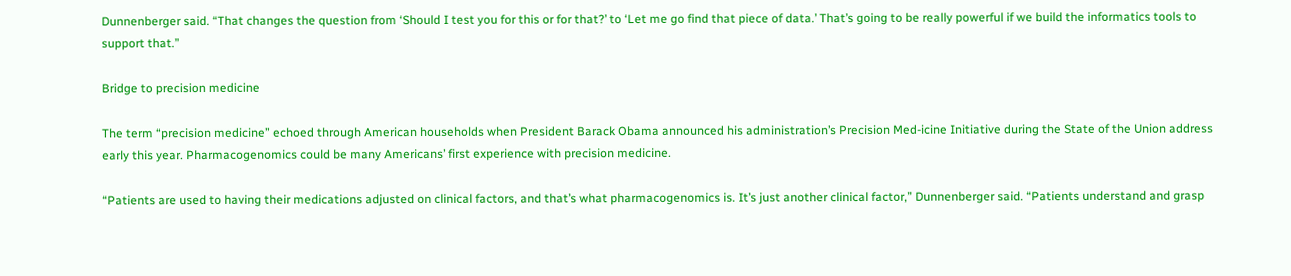Dunnenberger said. “That changes the question from ‘Should I test you for this or for that?’ to ‘Let me go find that piece of data.’ That’s going to be really powerful if we build the informatics tools to support that.”

Bridge to precision medicine

The term “precision medicine” echoed through American households when President Barack Obama announced his administration’s Precision Med-icine Initiative during the State of the Union address early this year. Pharmacogenomics could be many Americans’ first experience with precision medicine.

“Patients are used to having their medications adjusted on clinical factors, and that’s what pharmacogenomics is. It’s just another clinical factor,” Dunnenberger said. “Patients understand and grasp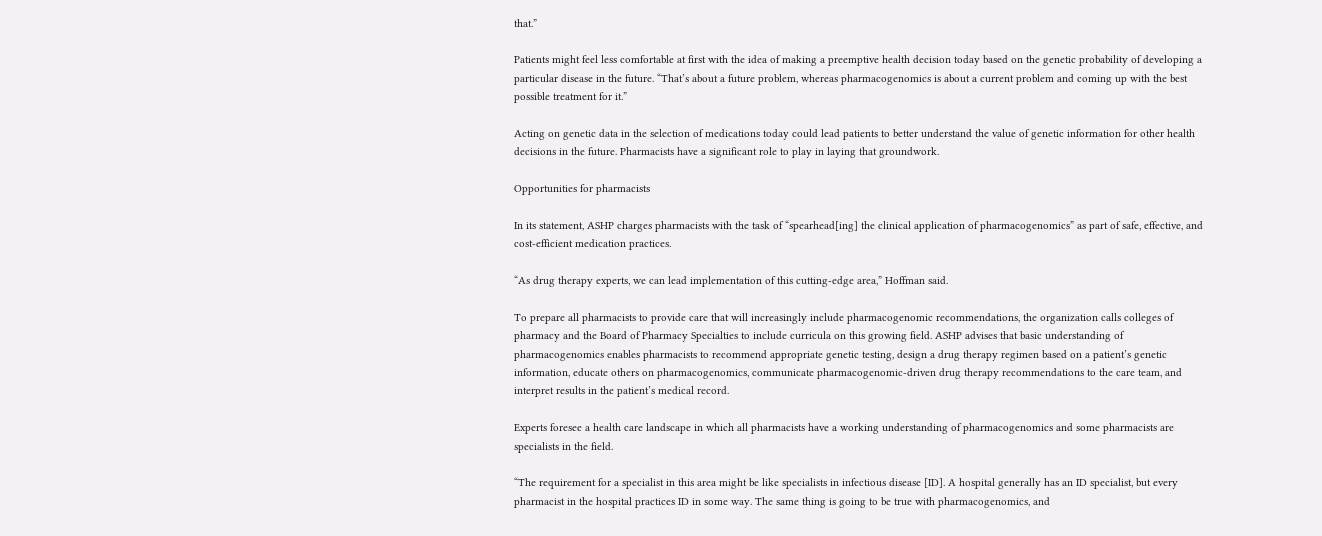that.”

Patients might feel less comfortable at first with the idea of making a preemptive health decision today based on the genetic probability of developing a particular disease in the future. “That’s about a future problem, whereas pharmacogenomics is about a current problem and coming up with the best possible treatment for it.”

Acting on genetic data in the selection of medications today could lead patients to better understand the value of genetic information for other health decisions in the future. Pharmacists have a significant role to play in laying that groundwork.

Opportunities for pharmacists

In its statement, ASHP charges pharmacists with the task of “spearhead[ing] the clinical application of pharmacogenomics” as part of safe, effective, and cost-efficient medication practices.

“As drug therapy experts, we can lead implementation of this cutting-edge area,” Hoffman said.

To prepare all pharmacists to provide care that will increasingly include pharmacogenomic recommendations, the organization calls colleges of pharmacy and the Board of Pharmacy Specialties to include curricula on this growing field. ASHP advises that basic understanding of pharmacogenomics enables pharmacists to recommend appropriate genetic testing, design a drug therapy regimen based on a patient’s genetic information, educate others on pharmacogenomics, communicate pharmacogenomic-driven drug therapy recommendations to the care team, and interpret results in the patient’s medical record.

Experts foresee a health care landscape in which all pharmacists have a working understanding of pharmacogenomics and some pharmacists are specialists in the field.

“The requirement for a specialist in this area might be like specialists in infectious disease [ID]. A hospital generally has an ID specialist, but every pharmacist in the hospital practices ID in some way. The same thing is going to be true with pharmacogenomics, and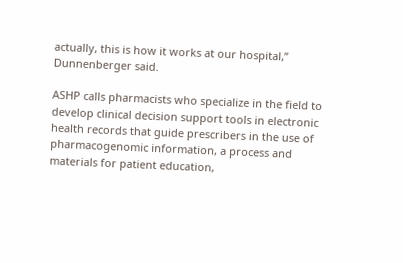actually, this is how it works at our hospital,” Dunnenberger said.

ASHP calls pharmacists who specialize in the field to develop clinical decision support tools in electronic health records that guide prescribers in the use of pharmacogenomic information, a process and materials for patient education,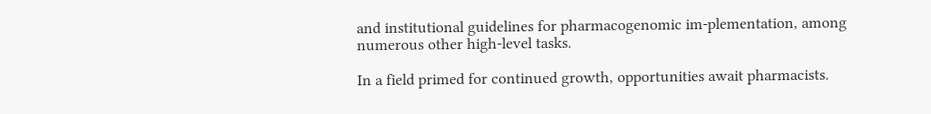and institutional guidelines for pharmacogenomic im-plementation, among numerous other high-level tasks.

In a field primed for continued growth, opportunities await pharmacists.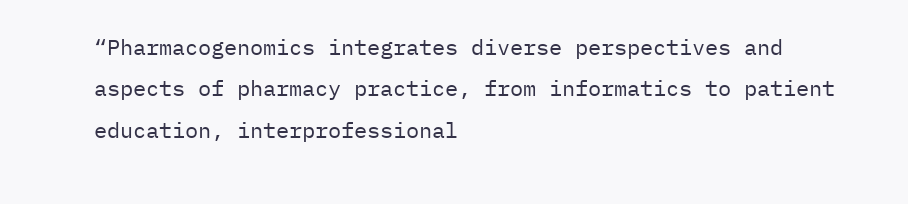“Pharmacogenomics integrates diverse perspectives and aspects of pharmacy practice, from informatics to patient education, interprofessional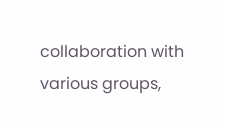collaboration with various groups,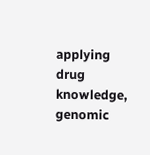applying drug knowledge, genomic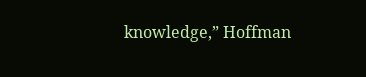knowledge,” Hoffman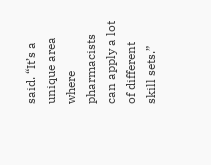said. “It’s a unique area where pharmacists can apply a lot of different skill sets.”